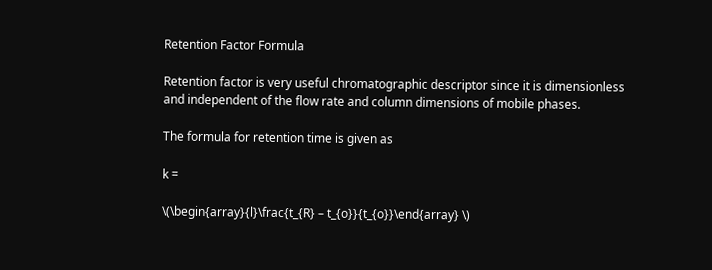Retention Factor Formula

Retention factor is very useful chromatographic descriptor since it is dimensionless and independent of the flow rate and column dimensions of mobile phases.

The formula for retention time is given as

k =

\(\begin{array}{l}\frac{t_{R} – t_{o}}{t_{o}}\end{array} \)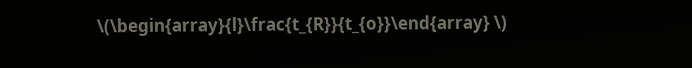\(\begin{array}{l}\frac{t_{R}}{t_{o}}\end{array} \)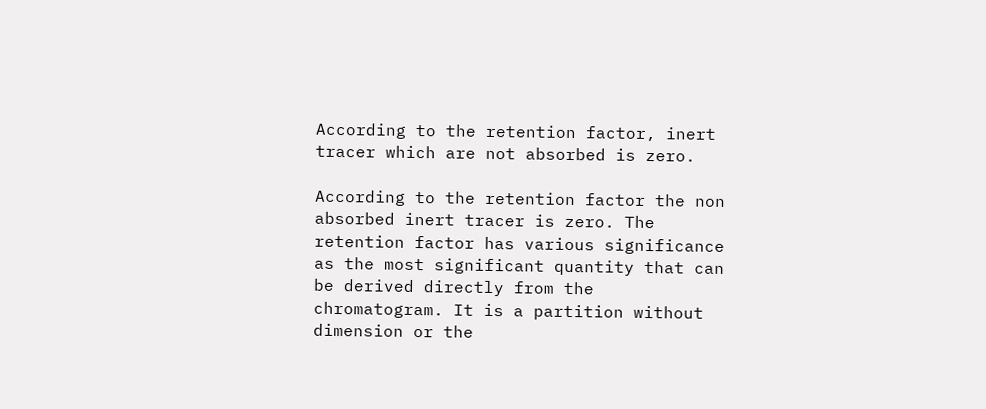According to the retention factor, inert tracer which are not absorbed is zero.

According to the retention factor the non absorbed inert tracer is zero. The retention factor has various significance as the most significant quantity that can be derived directly from the chromatogram. It is a partition without dimension or the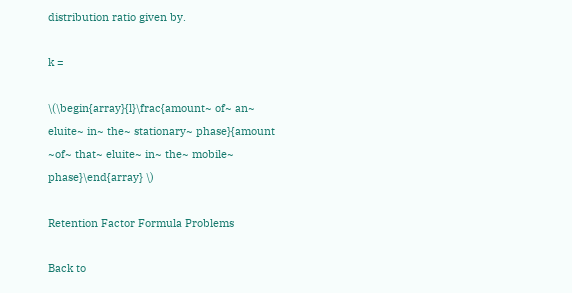distribution ratio given by.

k =

\(\begin{array}{l}\frac{amount~ of~ an~ eluite~ in~ the~ stationary~ phase}{amount ~of~ that~ eluite~ in~ the~ mobile~ phase}\end{array} \)

Retention Factor Formula Problems

Back to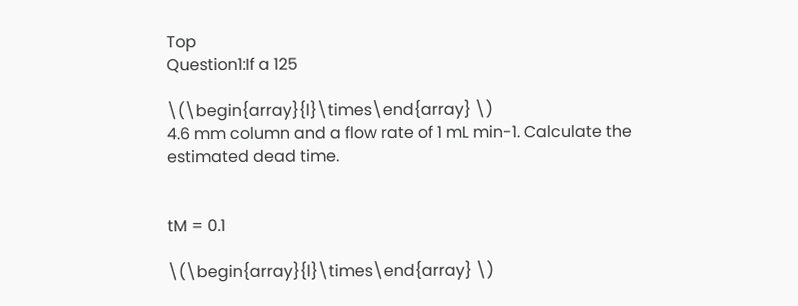Top
Question1:If a 125

\(\begin{array}{l}\times\end{array} \)
4.6 mm column and a flow rate of 1 mL min-1. Calculate the estimated dead time.


tM = 0.1

\(\begin{array}{l}\times\end{array} \)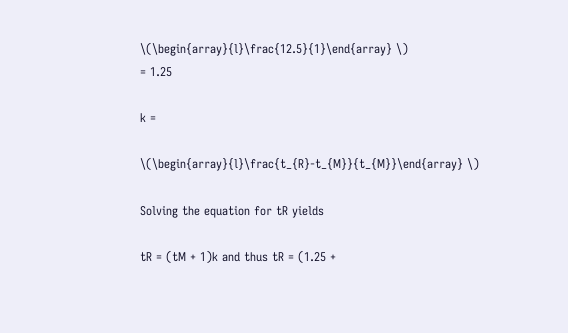\(\begin{array}{l}\frac{12.5}{1}\end{array} \)
= 1.25

k =

\(\begin{array}{l}\frac{t_{R}-t_{M}}{t_{M}}\end{array} \)

Solving the equation for tR yields

tR = (tM + 1)k and thus tR = (1.25 +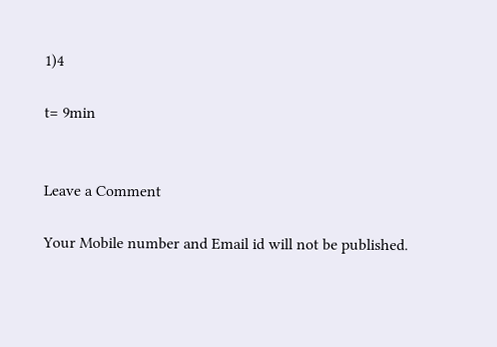1)4

t= 9min


Leave a Comment

Your Mobile number and Email id will not be published.